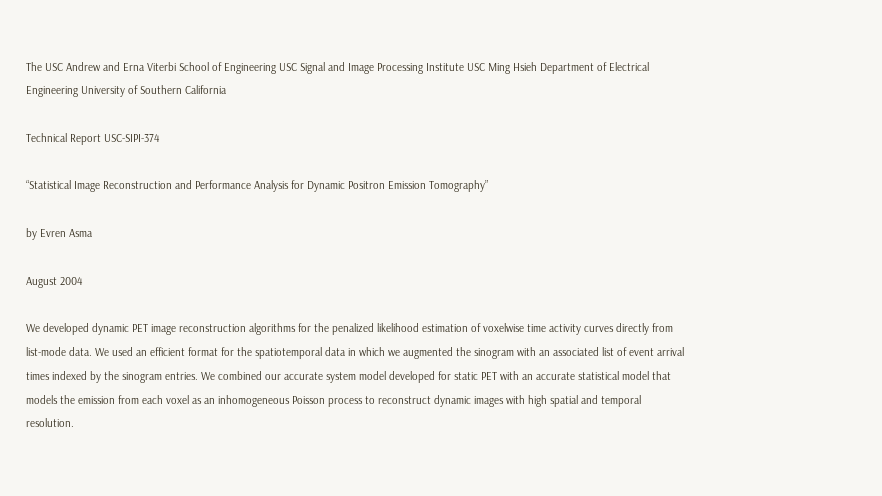The USC Andrew and Erna Viterbi School of Engineering USC Signal and Image Processing Institute USC Ming Hsieh Department of Electrical Engineering University of Southern California

Technical Report USC-SIPI-374

“Statistical Image Reconstruction and Performance Analysis for Dynamic Positron Emission Tomography”

by Evren Asma

August 2004

We developed dynamic PET image reconstruction algorithms for the penalized likelihood estimation of voxelwise time activity curves directly from list-mode data. We used an efficient format for the spatiotemporal data in which we augmented the sinogram with an associated list of event arrival times indexed by the sinogram entries. We combined our accurate system model developed for static PET with an accurate statistical model that models the emission from each voxel as an inhomogeneous Poisson process to reconstruct dynamic images with high spatial and temporal resolution.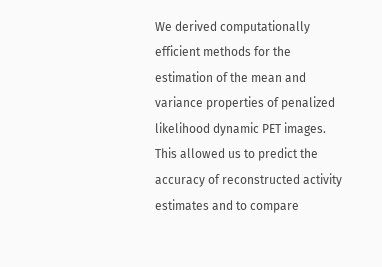We derived computationally efficient methods for the estimation of the mean and variance properties of penalized likelihood dynamic PET images. This allowed us to predict the accuracy of reconstructed activity estimates and to compare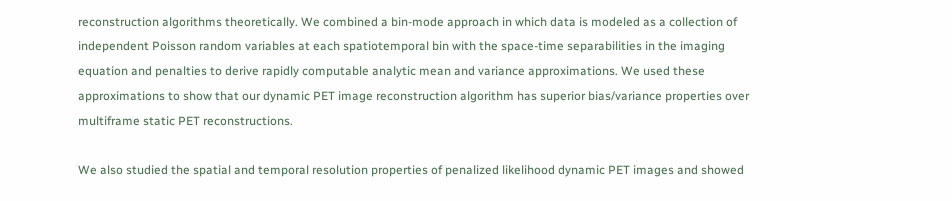reconstruction algorithms theoretically. We combined a bin-mode approach in which data is modeled as a collection of independent Poisson random variables at each spatiotemporal bin with the space-time separabilities in the imaging equation and penalties to derive rapidly computable analytic mean and variance approximations. We used these approximations to show that our dynamic PET image reconstruction algorithm has superior bias/variance properties over multiframe static PET reconstructions.

We also studied the spatial and temporal resolution properties of penalized likelihood dynamic PET images and showed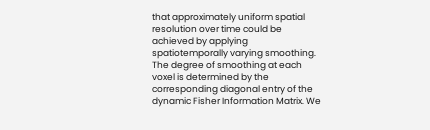that approximately uniform spatial resolution over time could be achieved by applying spatiotemporally varying smoothing. The degree of smoothing at each voxel is determined by the corresponding diagonal entry of the dynamic Fisher Information Matrix. We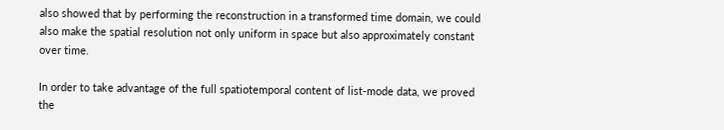also showed that by performing the reconstruction in a transformed time domain, we could also make the spatial resolution not only uniform in space but also approximately constant over time.

In order to take advantage of the full spatiotemporal content of list-mode data, we proved the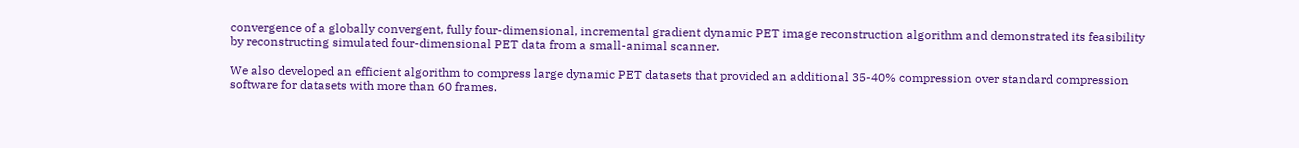convergence of a globally convergent, fully four-dimensional, incremental gradient dynamic PET image reconstruction algorithm and demonstrated its feasibility by reconstructing simulated four-dimensional PET data from a small-animal scanner.

We also developed an efficient algorithm to compress large dynamic PET datasets that provided an additional 35-40% compression over standard compression software for datasets with more than 60 frames.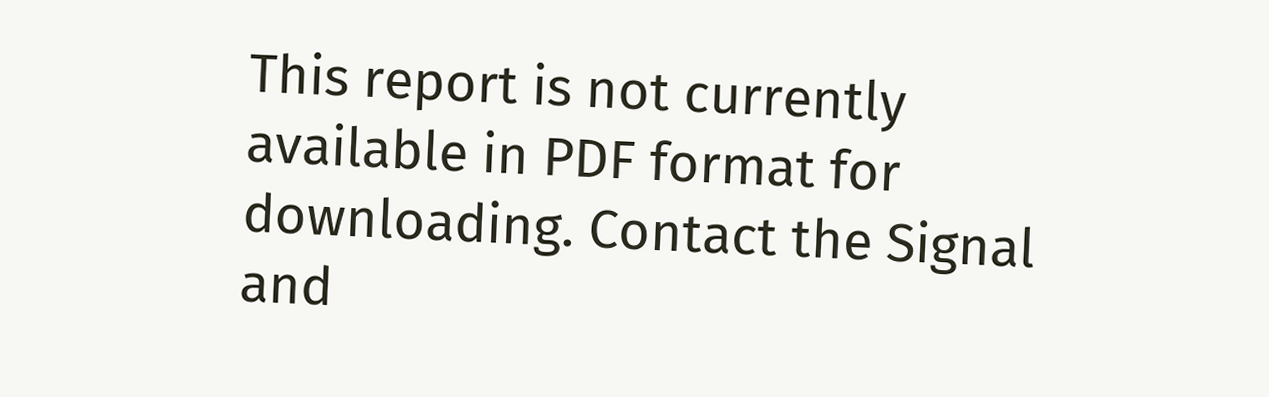This report is not currently available in PDF format for downloading. Contact the Signal and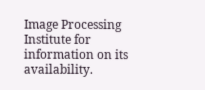Image Processing Institute for information on its availability.